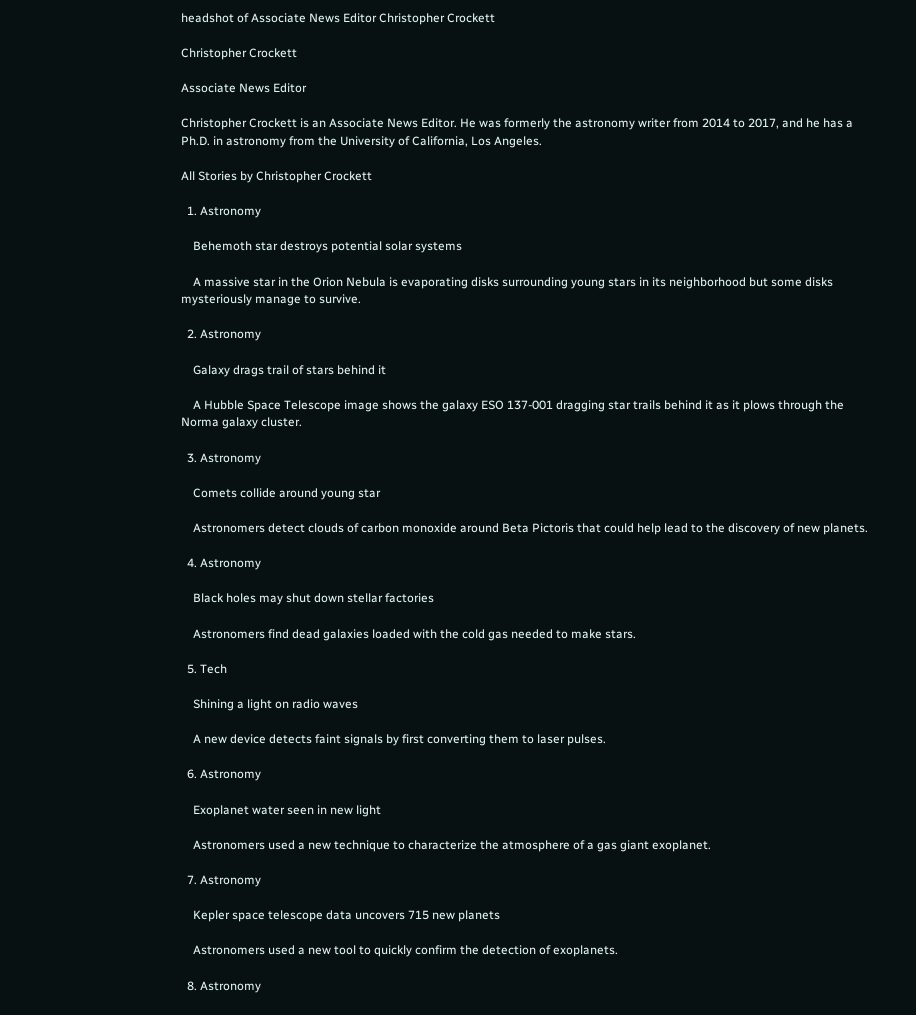headshot of Associate News Editor Christopher Crockett

Christopher Crockett

Associate News Editor

Christopher Crockett is an Associate News Editor. He was formerly the astronomy writer from 2014 to 2017, and he has a Ph.D. in astronomy from the University of California, Los Angeles.

All Stories by Christopher Crockett

  1. Astronomy

    Behemoth star destroys potential solar systems

    A massive star in the Orion Nebula is evaporating disks surrounding young stars in its neighborhood but some disks mysteriously manage to survive.

  2. Astronomy

    Galaxy drags trail of stars behind it

    A Hubble Space Telescope image shows the galaxy ESO 137-001 dragging star trails behind it as it plows through the Norma galaxy cluster.

  3. Astronomy

    Comets collide around young star

    Astronomers detect clouds of carbon monoxide around Beta Pictoris that could help lead to the discovery of new planets.

  4. Astronomy

    Black holes may shut down stellar factories

    Astronomers find dead galaxies loaded with the cold gas needed to make stars.

  5. Tech

    Shining a light on radio waves

    A new device detects faint signals by first converting them to laser pulses.

  6. Astronomy

    Exoplanet water seen in new light

    Astronomers used a new technique to characterize the atmosphere of a gas giant exoplanet.

  7. Astronomy

    Kepler space telescope data uncovers 715 new planets

    Astronomers used a new tool to quickly confirm the detection of exoplanets.

  8. Astronomy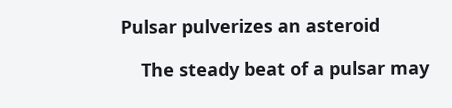Pulsar pulverizes an asteroid

    The steady beat of a pulsar may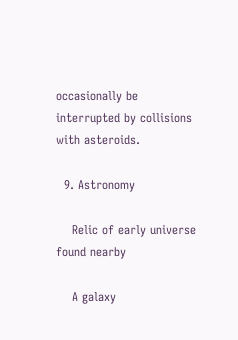occasionally be interrupted by collisions with asteroids.

  9. Astronomy

    Relic of early universe found nearby

    A galaxy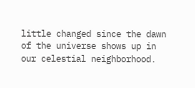little changed since the dawn of the universe shows up in our celestial neighborhood.